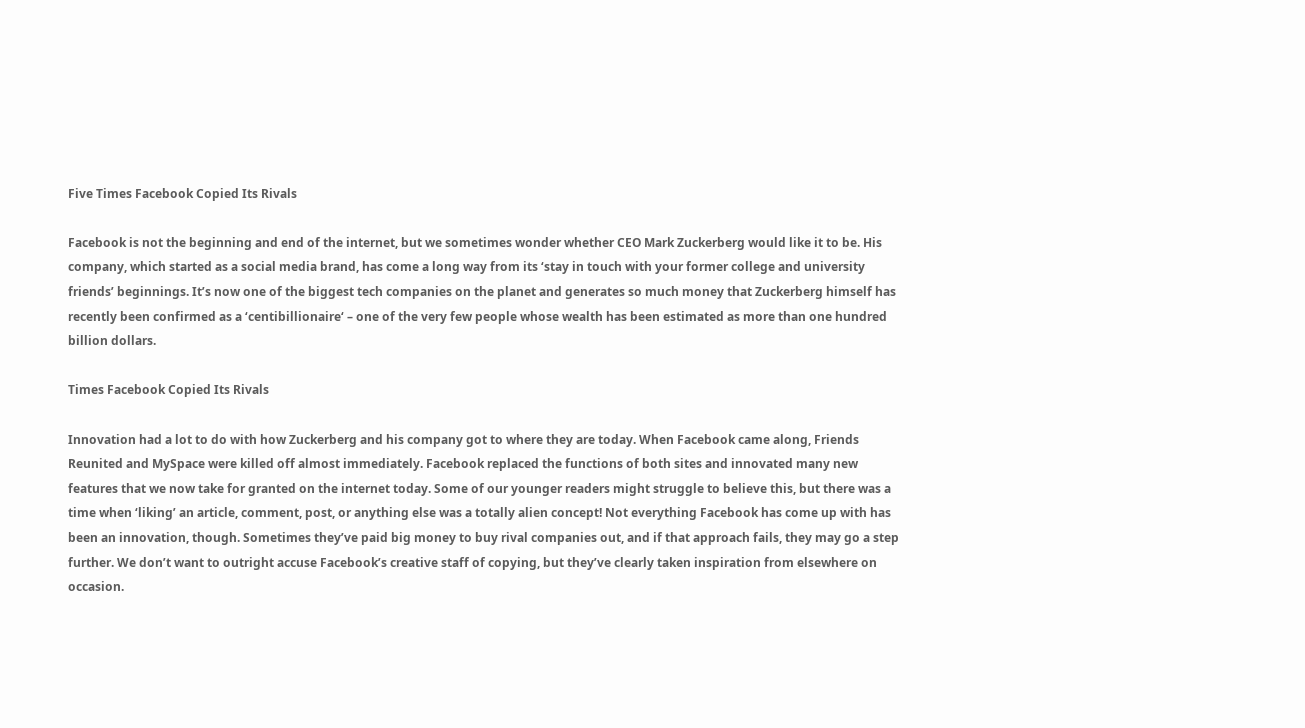Five Times Facebook Copied Its Rivals

Facebook is not the beginning and end of the internet, but we sometimes wonder whether CEO Mark Zuckerberg would like it to be. His company, which started as a social media brand, has come a long way from its ‘stay in touch with your former college and university friends’ beginnings. It’s now one of the biggest tech companies on the planet and generates so much money that Zuckerberg himself has recently been confirmed as a ‘centibillionaire‘ – one of the very few people whose wealth has been estimated as more than one hundred billion dollars.

Times Facebook Copied Its Rivals

Innovation had a lot to do with how Zuckerberg and his company got to where they are today. When Facebook came along, Friends Reunited and MySpace were killed off almost immediately. Facebook replaced the functions of both sites and innovated many new features that we now take for granted on the internet today. Some of our younger readers might struggle to believe this, but there was a time when ‘liking’ an article, comment, post, or anything else was a totally alien concept! Not everything Facebook has come up with has been an innovation, though. Sometimes they’ve paid big money to buy rival companies out, and if that approach fails, they may go a step further. We don’t want to outright accuse Facebook’s creative staff of copying, but they’ve clearly taken inspiration from elsewhere on occasion.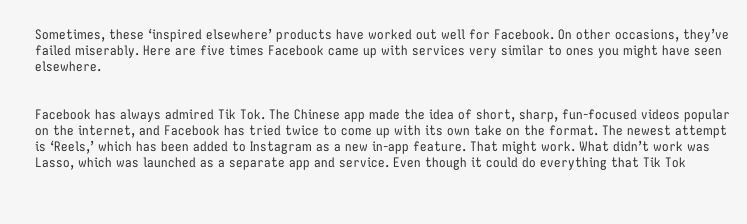Sometimes, these ‘inspired elsewhere’ products have worked out well for Facebook. On other occasions, they’ve failed miserably. Here are five times Facebook came up with services very similar to ones you might have seen elsewhere.


Facebook has always admired Tik Tok. The Chinese app made the idea of short, sharp, fun-focused videos popular on the internet, and Facebook has tried twice to come up with its own take on the format. The newest attempt is ‘Reels,’ which has been added to Instagram as a new in-app feature. That might work. What didn’t work was Lasso, which was launched as a separate app and service. Even though it could do everything that Tik Tok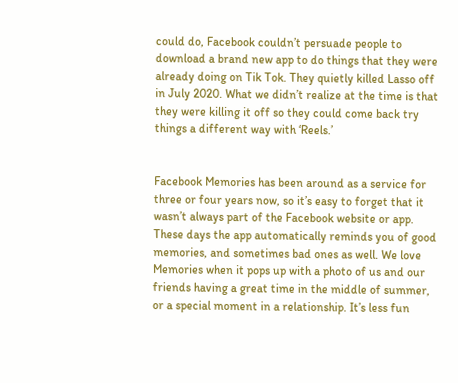could do, Facebook couldn’t persuade people to download a brand new app to do things that they were already doing on Tik Tok. They quietly killed Lasso off in July 2020. What we didn’t realize at the time is that they were killing it off so they could come back try things a different way with ‘Reels.’


Facebook Memories has been around as a service for three or four years now, so it’s easy to forget that it wasn’t always part of the Facebook website or app. These days the app automatically reminds you of good memories, and sometimes bad ones as well. We love Memories when it pops up with a photo of us and our friends having a great time in the middle of summer, or a special moment in a relationship. It’s less fun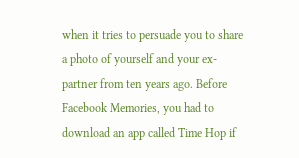when it tries to persuade you to share a photo of yourself and your ex-partner from ten years ago. Before Facebook Memories, you had to download an app called Time Hop if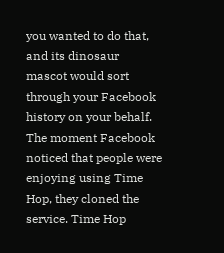you wanted to do that, and its dinosaur mascot would sort through your Facebook history on your behalf. The moment Facebook noticed that people were enjoying using Time Hop, they cloned the service. Time Hop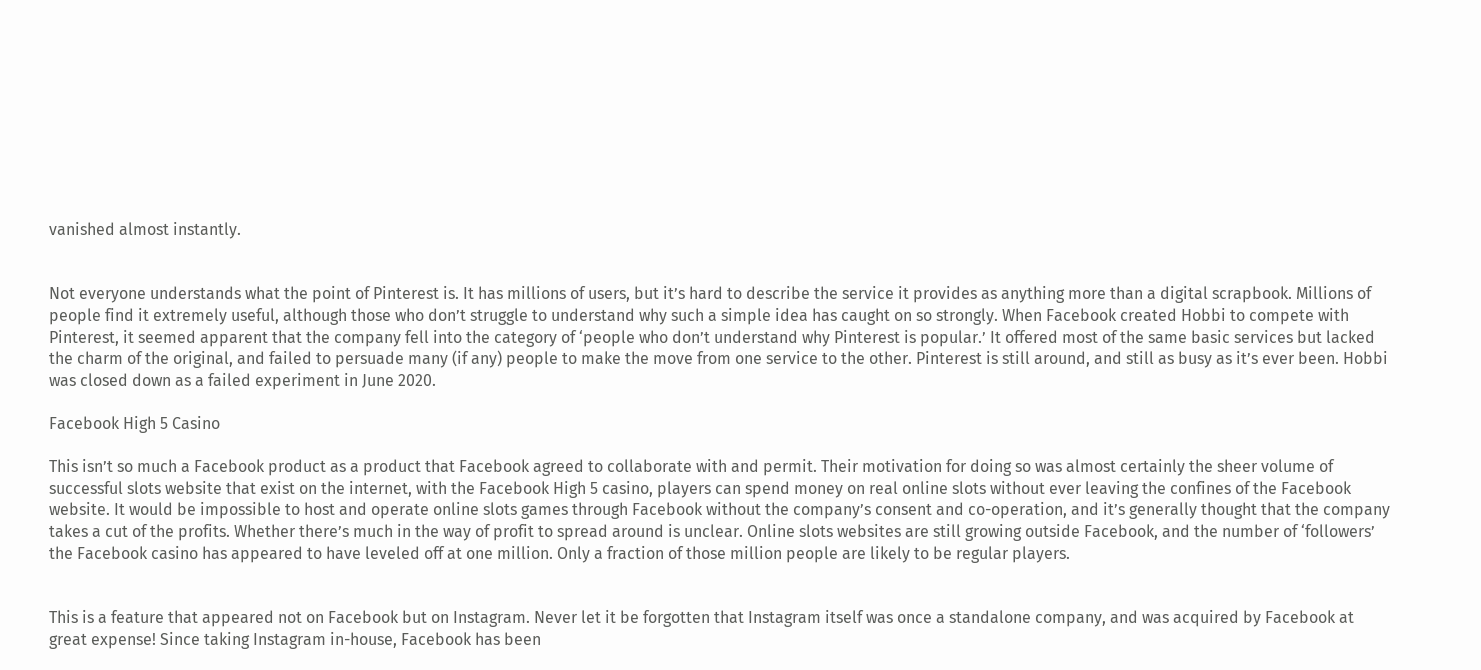vanished almost instantly.


Not everyone understands what the point of Pinterest is. It has millions of users, but it’s hard to describe the service it provides as anything more than a digital scrapbook. Millions of people find it extremely useful, although those who don’t struggle to understand why such a simple idea has caught on so strongly. When Facebook created Hobbi to compete with Pinterest, it seemed apparent that the company fell into the category of ‘people who don’t understand why Pinterest is popular.’ It offered most of the same basic services but lacked the charm of the original, and failed to persuade many (if any) people to make the move from one service to the other. Pinterest is still around, and still as busy as it’s ever been. Hobbi was closed down as a failed experiment in June 2020.

Facebook High 5 Casino

This isn’t so much a Facebook product as a product that Facebook agreed to collaborate with and permit. Their motivation for doing so was almost certainly the sheer volume of successful slots website that exist on the internet, with the Facebook High 5 casino, players can spend money on real online slots without ever leaving the confines of the Facebook website. It would be impossible to host and operate online slots games through Facebook without the company’s consent and co-operation, and it’s generally thought that the company takes a cut of the profits. Whether there’s much in the way of profit to spread around is unclear. Online slots websites are still growing outside Facebook, and the number of ‘followers’ the Facebook casino has appeared to have leveled off at one million. Only a fraction of those million people are likely to be regular players.


This is a feature that appeared not on Facebook but on Instagram. Never let it be forgotten that Instagram itself was once a standalone company, and was acquired by Facebook at great expense! Since taking Instagram in-house, Facebook has been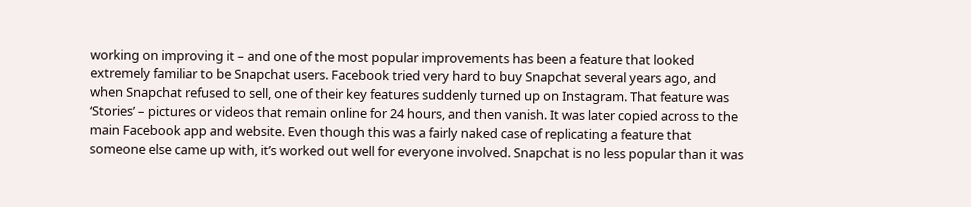working on improving it – and one of the most popular improvements has been a feature that looked extremely familiar to be Snapchat users. Facebook tried very hard to buy Snapchat several years ago, and when Snapchat refused to sell, one of their key features suddenly turned up on Instagram. That feature was ‘Stories’ – pictures or videos that remain online for 24 hours, and then vanish. It was later copied across to the main Facebook app and website. Even though this was a fairly naked case of replicating a feature that someone else came up with, it’s worked out well for everyone involved. Snapchat is no less popular than it was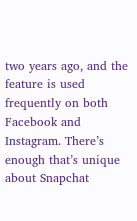two years ago, and the feature is used frequently on both Facebook and Instagram. There’s enough that’s unique about Snapchat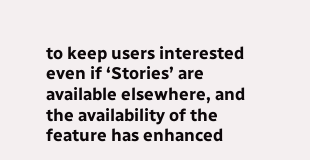to keep users interested even if ‘Stories’ are available elsewhere, and the availability of the feature has enhanced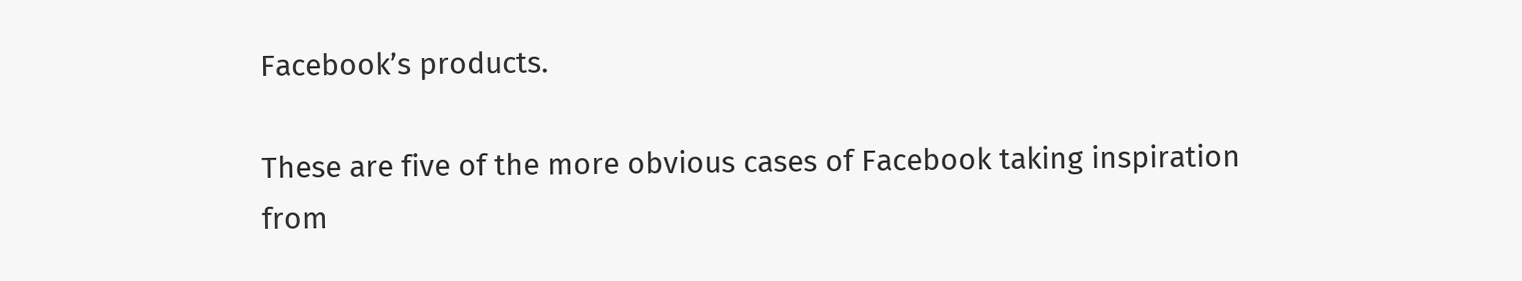Facebook’s products.

These are five of the more obvious cases of Facebook taking inspiration from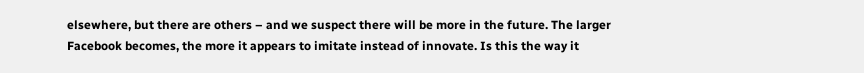elsewhere, but there are others – and we suspect there will be more in the future. The larger Facebook becomes, the more it appears to imitate instead of innovate. Is this the way it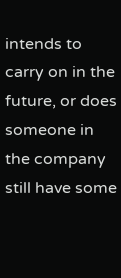intends to carry on in the future, or does someone in the company still have some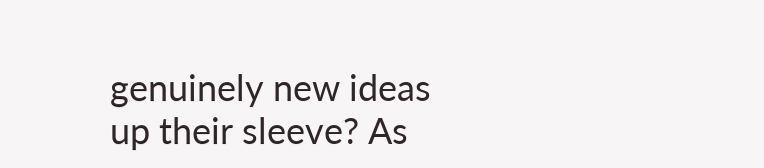genuinely new ideas up their sleeve? As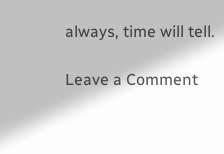always, time will tell.

Leave a Comment